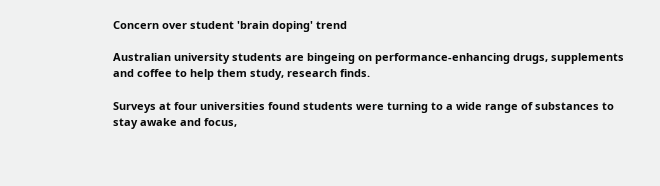Concern over student 'brain doping' trend

Australian university students are bingeing on performance-enhancing drugs, supplements and coffee to help them study, research finds.

Surveys at four universities found students were turning to a wide range of substances to stay awake and focus,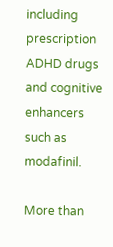including prescription ADHD drugs and cognitive enhancers such as modafinil.

More than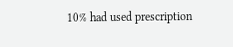10% had used prescription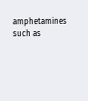amphetamines such as